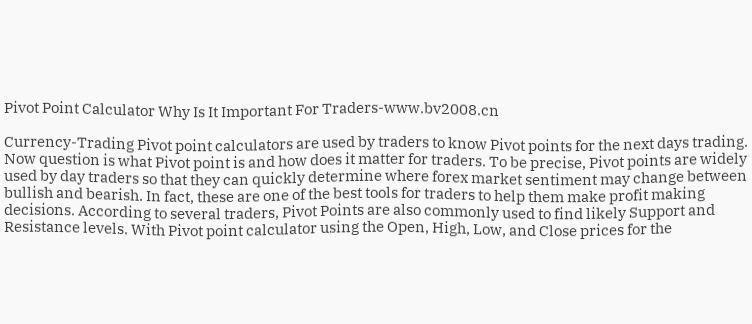Pivot Point Calculator Why Is It Important For Traders-www.bv2008.cn

Currency-Trading Pivot point calculators are used by traders to know Pivot points for the next days trading. Now question is what Pivot point is and how does it matter for traders. To be precise, Pivot points are widely used by day traders so that they can quickly determine where forex market sentiment may change between bullish and bearish. In fact, these are one of the best tools for traders to help them make profit making decisions. According to several traders, Pivot Points are also commonly used to find likely Support and Resistance levels. With Pivot point calculator using the Open, High, Low, and Close prices for the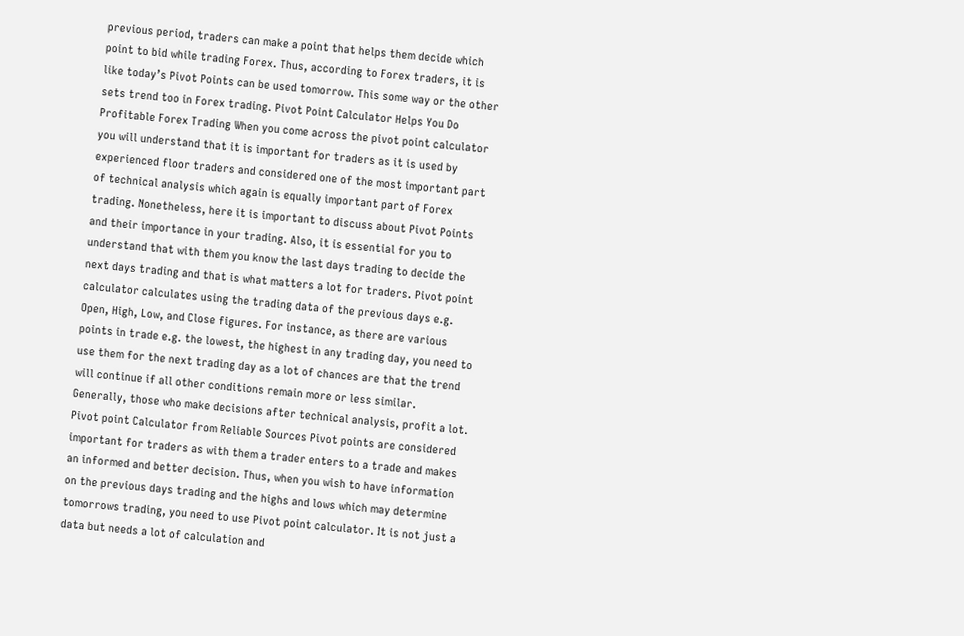previous period, traders can make a point that helps them decide which point to bid while trading Forex. Thus, according to Forex traders, it is like today’s Pivot Points can be used tomorrow. This some way or the other sets trend too in Forex trading. Pivot Point Calculator Helps You Do Profitable Forex Trading When you come across the pivot point calculator you will understand that it is important for traders as it is used by experienced floor traders and considered one of the most important part of technical analysis which again is equally important part of Forex trading. Nonetheless, here it is important to discuss about Pivot Points and their importance in your trading. Also, it is essential for you to understand that with them you know the last days trading to decide the next days trading and that is what matters a lot for traders. Pivot point calculator calculates using the trading data of the previous days e.g. Open, High, Low, and Close figures. For instance, as there are various points in trade e.g. the lowest, the highest in any trading day, you need to use them for the next trading day as a lot of chances are that the trend will continue if all other conditions remain more or less similar. Generally, those who make decisions after technical analysis, profit a lot. Pivot point Calculator from Reliable Sources Pivot points are considered important for traders as with them a trader enters to a trade and makes an informed and better decision. Thus, when you wish to have information on the previous days trading and the highs and lows which may determine tomorrows trading, you need to use Pivot point calculator. It is not just a data but needs a lot of calculation and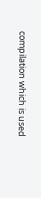compilation which is used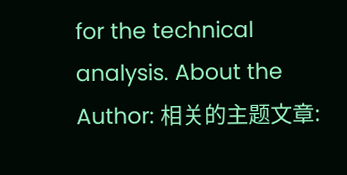for the technical analysis. About the Author: 相关的主题文章: